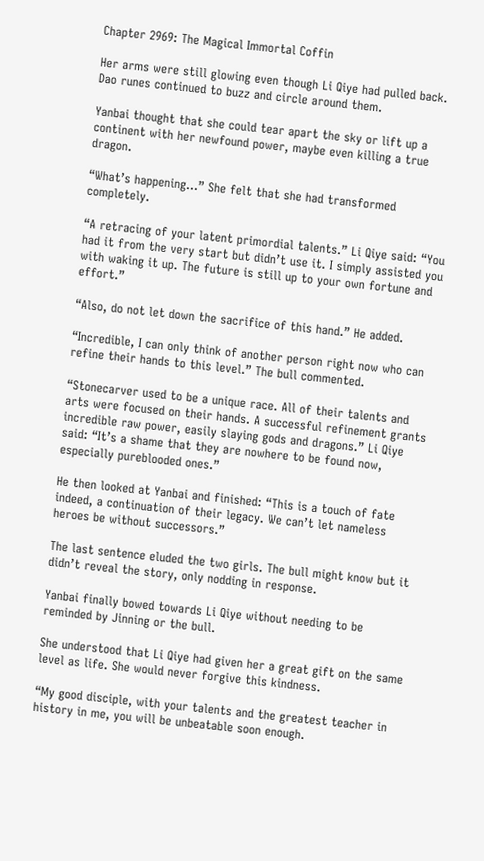Chapter 2969: The Magical Immortal Coffin

Her arms were still glowing even though Li Qiye had pulled back. Dao runes continued to buzz and circle around them.

Yanbai thought that she could tear apart the sky or lift up a continent with her newfound power, maybe even killing a true dragon.

“What’s happening…” She felt that she had transformed completely.

“A retracing of your latent primordial talents.” Li Qiye said: “You had it from the very start but didn’t use it. I simply assisted you with waking it up. The future is still up to your own fortune and effort.”

“Also, do not let down the sacrifice of this hand.” He added.

“Incredible, I can only think of another person right now who can refine their hands to this level.” The bull commented.

“Stonecarver used to be a unique race. All of their talents and arts were focused on their hands. A successful refinement grants incredible raw power, easily slaying gods and dragons.” Li Qiye said: “It’s a shame that they are nowhere to be found now, especially pureblooded ones.”

He then looked at Yanbai and finished: “This is a touch of fate indeed, a continuation of their legacy. We can’t let nameless heroes be without successors.”

The last sentence eluded the two girls. The bull might know but it didn’t reveal the story, only nodding in response.

Yanbai finally bowed towards Li Qiye without needing to be reminded by Jinning or the bull.

She understood that Li Qiye had given her a great gift on the same level as life. She would never forgive this kindness.

“My good disciple, with your talents and the greatest teacher in history in me, you will be unbeatable soon enough.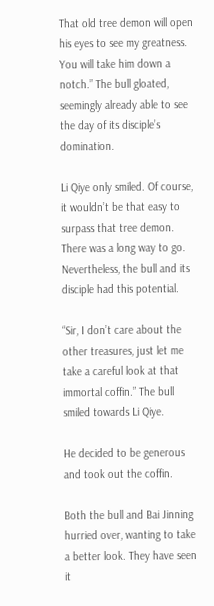That old tree demon will open his eyes to see my greatness. You will take him down a notch.” The bull gloated, seemingly already able to see the day of its disciple’s domination.

Li Qiye only smiled. Of course, it wouldn’t be that easy to surpass that tree demon. There was a long way to go. Nevertheless, the bull and its disciple had this potential.

“Sir, I don’t care about the other treasures, just let me take a careful look at that immortal coffin.” The bull smiled towards Li Qiye.

He decided to be generous and took out the coffin.

Both the bull and Bai Jinning hurried over, wanting to take a better look. They have seen it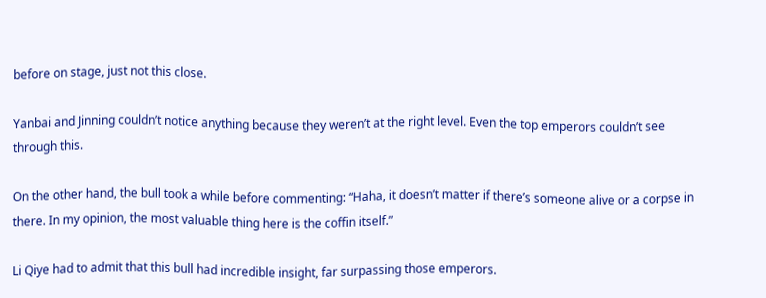before on stage, just not this close.

Yanbai and Jinning couldn’t notice anything because they weren’t at the right level. Even the top emperors couldn’t see through this.

On the other hand, the bull took a while before commenting: “Haha, it doesn’t matter if there’s someone alive or a corpse in there. In my opinion, the most valuable thing here is the coffin itself.”

Li Qiye had to admit that this bull had incredible insight, far surpassing those emperors.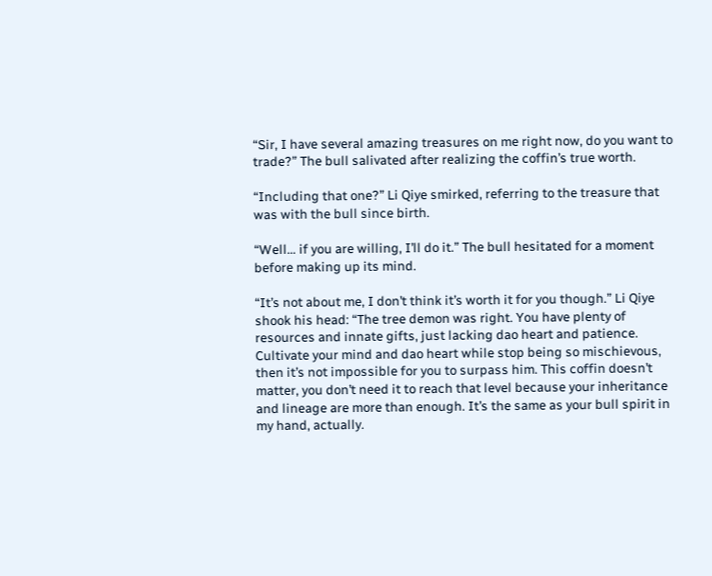“Sir, I have several amazing treasures on me right now, do you want to trade?” The bull salivated after realizing the coffin’s true worth.

“Including that one?” Li Qiye smirked, referring to the treasure that was with the bull since birth.

“Well… if you are willing, I’ll do it.” The bull hesitated for a moment before making up its mind.

“It’s not about me, I don’t think it’s worth it for you though.” Li Qiye shook his head: “The tree demon was right. You have plenty of resources and innate gifts, just lacking dao heart and patience. Cultivate your mind and dao heart while stop being so mischievous, then it’s not impossible for you to surpass him. This coffin doesn’t matter, you don’t need it to reach that level because your inheritance and lineage are more than enough. It’s the same as your bull spirit in my hand, actually.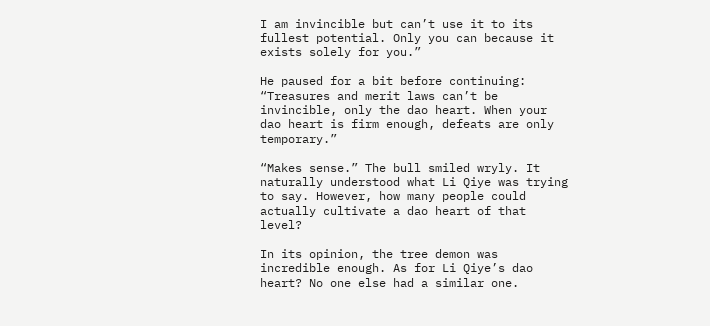I am invincible but can’t use it to its fullest potential. Only you can because it exists solely for you.”

He paused for a bit before continuing: “Treasures and merit laws can’t be invincible, only the dao heart. When your dao heart is firm enough, defeats are only temporary.”

“Makes sense.” The bull smiled wryly. It naturally understood what Li Qiye was trying to say. However, how many people could actually cultivate a dao heart of that level?

In its opinion, the tree demon was incredible enough. As for Li Qiye’s dao heart? No one else had a similar one.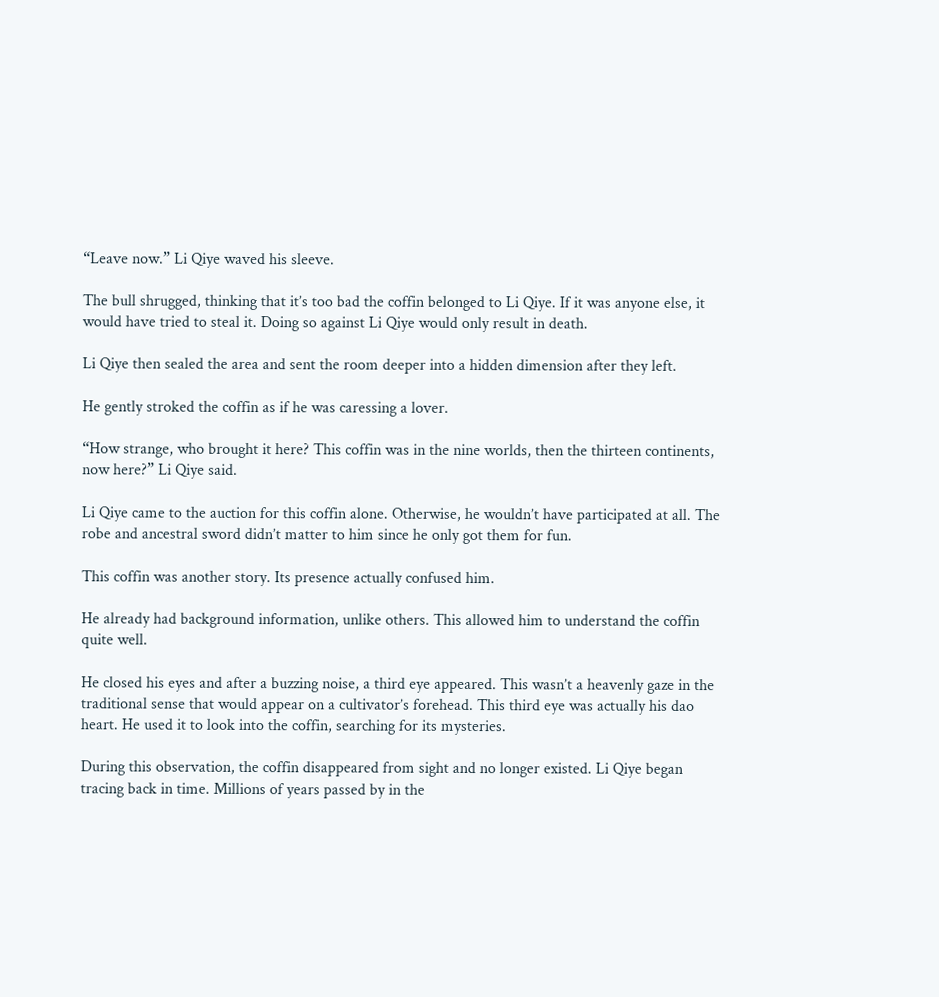“Leave now.” Li Qiye waved his sleeve.

The bull shrugged, thinking that it’s too bad the coffin belonged to Li Qiye. If it was anyone else, it would have tried to steal it. Doing so against Li Qiye would only result in death.

Li Qiye then sealed the area and sent the room deeper into a hidden dimension after they left.

He gently stroked the coffin as if he was caressing a lover.

“How strange, who brought it here? This coffin was in the nine worlds, then the thirteen continents, now here?” Li Qiye said.

Li Qiye came to the auction for this coffin alone. Otherwise, he wouldn’t have participated at all. The robe and ancestral sword didn’t matter to him since he only got them for fun.

This coffin was another story. Its presence actually confused him.

He already had background information, unlike others. This allowed him to understand the coffin quite well.

He closed his eyes and after a buzzing noise, a third eye appeared. This wasn’t a heavenly gaze in the traditional sense that would appear on a cultivator’s forehead. This third eye was actually his dao heart. He used it to look into the coffin, searching for its mysteries.

During this observation, the coffin disappeared from sight and no longer existed. Li Qiye began tracing back in time. Millions of years passed by in the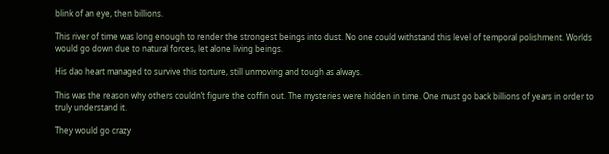blink of an eye, then billions.

This river of time was long enough to render the strongest beings into dust. No one could withstand this level of temporal polishment. Worlds would go down due to natural forces, let alone living beings.

His dao heart managed to survive this torture, still unmoving and tough as always.

This was the reason why others couldn’t figure the coffin out. The mysteries were hidden in time. One must go back billions of years in order to truly understand it.

They would go crazy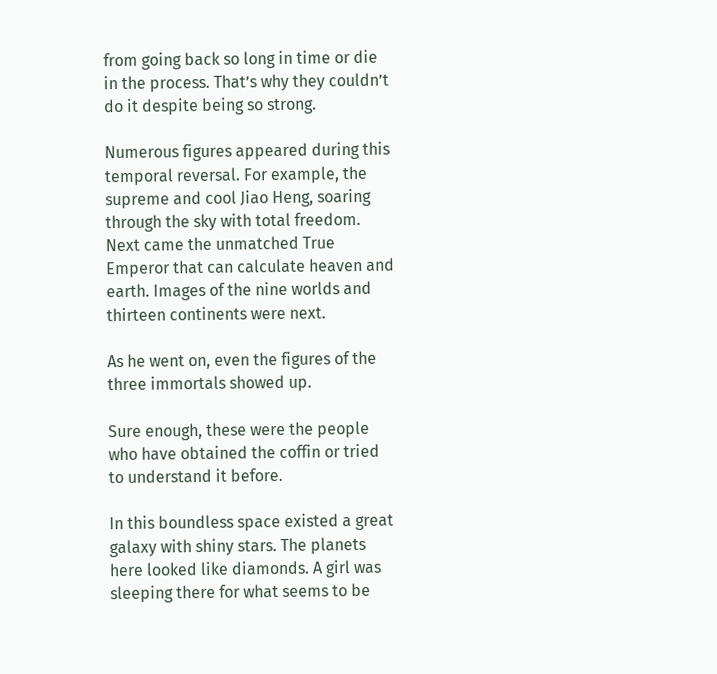from going back so long in time or die in the process. That’s why they couldn’t do it despite being so strong.

Numerous figures appeared during this temporal reversal. For example, the supreme and cool Jiao Heng, soaring through the sky with total freedom. Next came the unmatched True Emperor that can calculate heaven and earth. Images of the nine worlds and thirteen continents were next.

As he went on, even the figures of the three immortals showed up.

Sure enough, these were the people who have obtained the coffin or tried to understand it before.

In this boundless space existed a great galaxy with shiny stars. The planets here looked like diamonds. A girl was sleeping there for what seems to be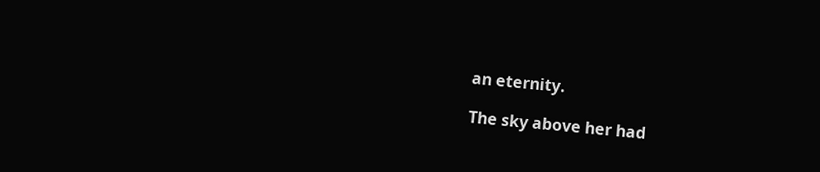an eternity.

The sky above her had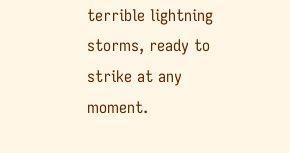terrible lightning storms, ready to strike at any moment.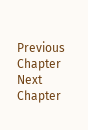Previous Chapter Next Chapter